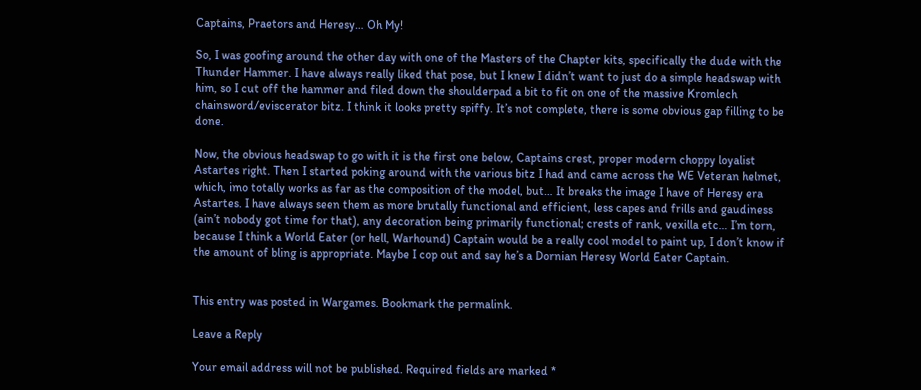Captains, Praetors and Heresy… Oh My!

So, I was goofing around the other day with one of the Masters of the Chapter kits, specifically the dude with the Thunder Hammer. I have always really liked that pose, but I knew I didn’t want to just do a simple headswap with him, so I cut off the hammer and filed down the shoulderpad a bit to fit on one of the massive Kromlech chainsword/eviscerator bitz. I think it looks pretty spiffy. It’s not complete, there is some obvious gap filling to be done.

Now, the obvious headswap to go with it is the first one below, Captains crest, proper modern choppy loyalist Astartes right. Then I started poking around with the various bitz I had and came across the WE Veteran helmet, which, imo totally works as far as the composition of the model, but… It breaks the image I have of Heresy era Astartes. I have always seen them as more brutally functional and efficient, less capes and frills and gaudiness (ain’t nobody got time for that), any decoration being primarily functional; crests of rank, vexilla etc… I’m torn, because I think a World Eater (or hell, Warhound) Captain would be a really cool model to paint up, I don’t know if the amount of bling is appropriate. Maybe I cop out and say he’s a Dornian Heresy World Eater Captain.


This entry was posted in Wargames. Bookmark the permalink.

Leave a Reply

Your email address will not be published. Required fields are marked *